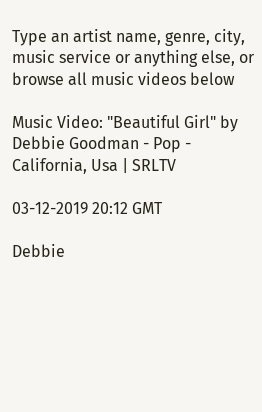Type an artist name, genre, city, music service or anything else, or browse all music videos below

Music Video: "Beautiful Girl" by Debbie Goodman - Pop - California, Usa | SRLTV

03-12-2019 20:12 GMT

Debbie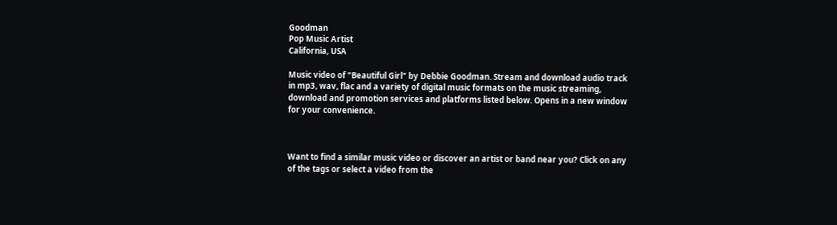Goodman
Pop Music Artist
California, USA

Music video of "Beautiful Girl" by Debbie Goodman. Stream and download audio track in mp3, wav, flac and a variety of digital music formats on the music streaming, download and promotion services and platforms listed below. Opens in a new window for your convenience.



Want to find a similar music video or discover an artist or band near you? Click on any of the tags or select a video from the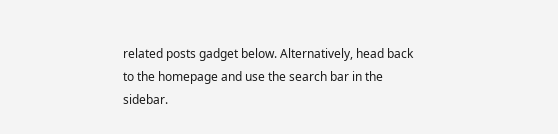related posts gadget below. Alternatively, head back to the homepage and use the search bar in the sidebar.